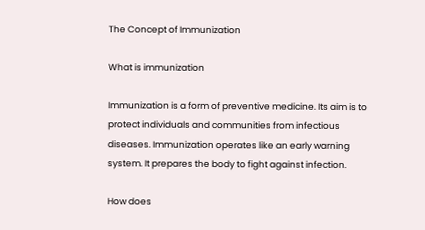The Concept of Immunization

What is immunization

Immunization is a form of preventive medicine. Its aim is to protect individuals and communities from infectious diseases. Immunization operates like an early warning system. It prepares the body to fight against infection.

How does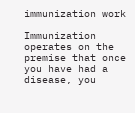immunization work

Immunization operates on the premise that once you have had a disease, you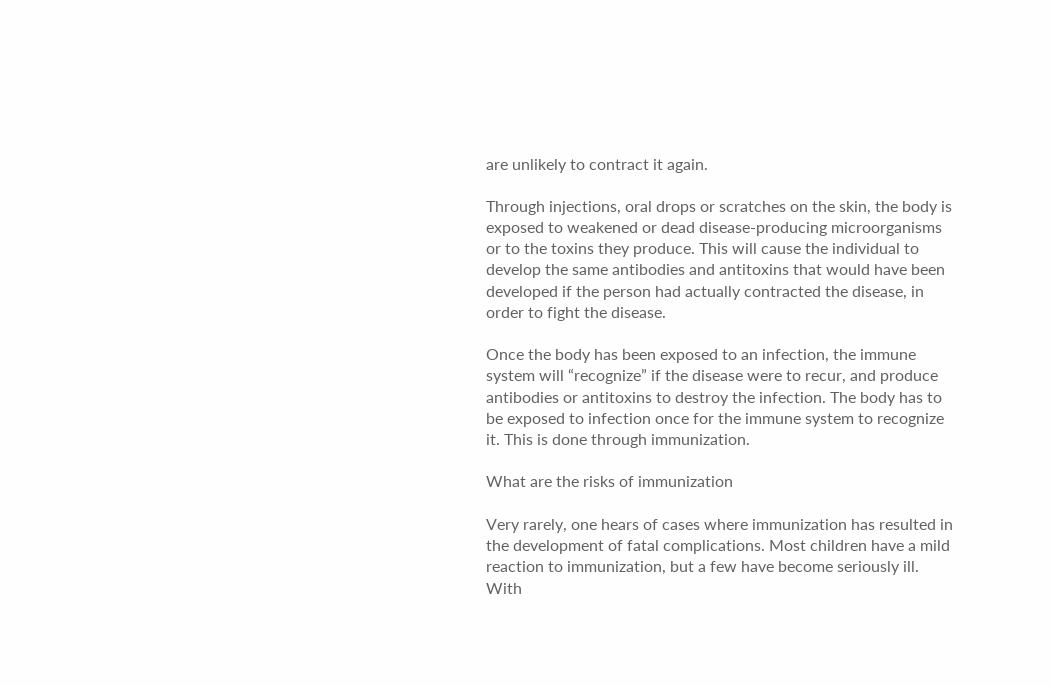are unlikely to contract it again.

Through injections, oral drops or scratches on the skin, the body is exposed to weakened or dead disease-producing microorganisms or to the toxins they produce. This will cause the individual to develop the same antibodies and antitoxins that would have been developed if the person had actually contracted the disease, in order to fight the disease.

Once the body has been exposed to an infection, the immune system will “recognize” if the disease were to recur, and produce antibodies or antitoxins to destroy the infection. The body has to be exposed to infection once for the immune system to recognize it. This is done through immunization.

What are the risks of immunization

Very rarely, one hears of cases where immunization has resulted in the development of fatal complications. Most children have a mild reaction to immunization, but a few have become seriously ill. With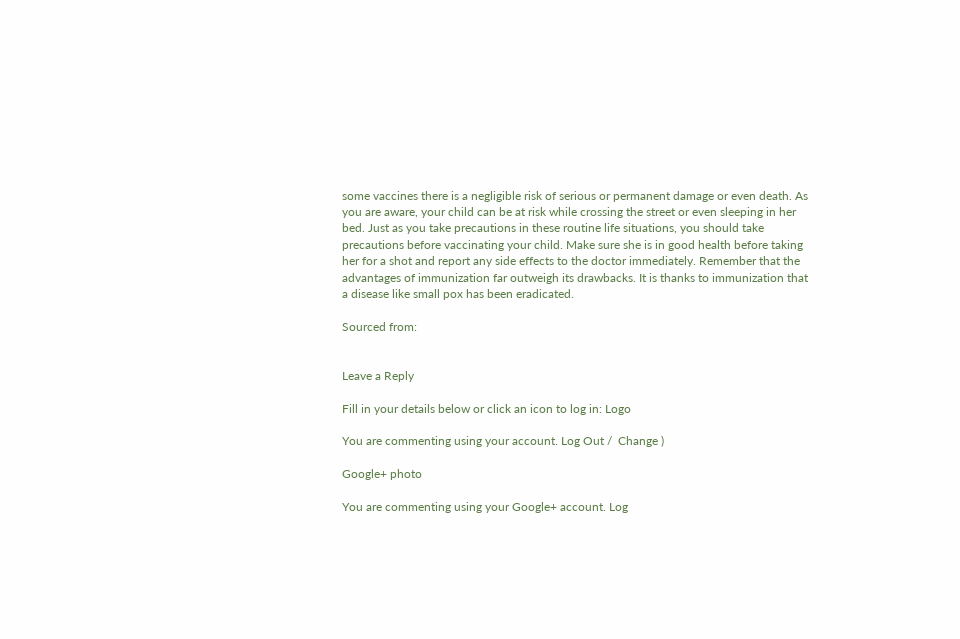some vaccines there is a negligible risk of serious or permanent damage or even death. As you are aware, your child can be at risk while crossing the street or even sleeping in her bed. Just as you take precautions in these routine life situations, you should take precautions before vaccinating your child. Make sure she is in good health before taking her for a shot and report any side effects to the doctor immediately. Remember that the advantages of immunization far outweigh its drawbacks. It is thanks to immunization that a disease like small pox has been eradicated.

Sourced from:


Leave a Reply

Fill in your details below or click an icon to log in: Logo

You are commenting using your account. Log Out /  Change )

Google+ photo

You are commenting using your Google+ account. Log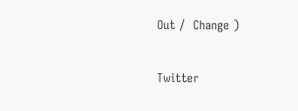Out /  Change )

Twitter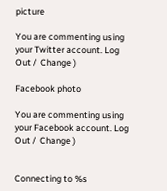picture

You are commenting using your Twitter account. Log Out /  Change )

Facebook photo

You are commenting using your Facebook account. Log Out /  Change )


Connecting to %s